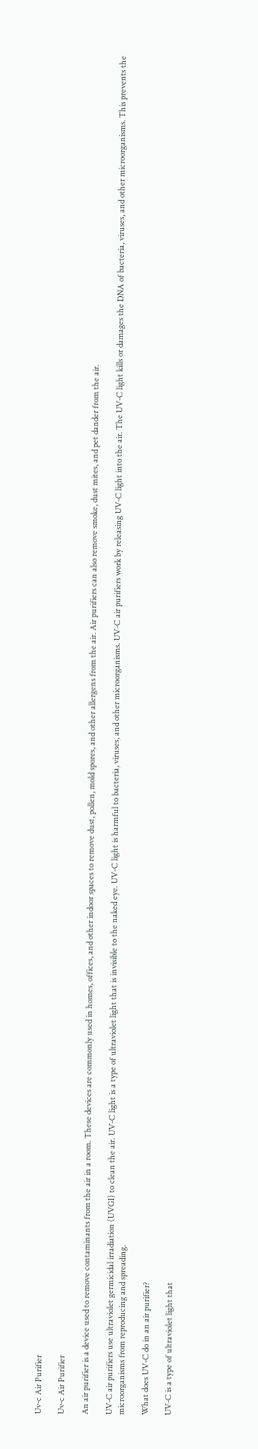Uv-c Air Purifier

Uv-c Air Purifier

An air purifier is a device used to remove contaminants from the air in a room. These devices are commonly used in homes, offices, and other indoor spaces to remove dust, pollen, mold spores, and other allergens from the air. Air purifiers can also remove smoke, dust mites, and pet dander from the air.

UV-C air purifiers use ultraviolet germicidal irradiation (UVGI) to clean the air. UV-C light is a type of ultraviolet light that is invisible to the naked eye. UV-C light is harmful to bacteria, viruses, and other microorganisms. UV-C air purifiers work by releasing UV-C light into the air. The UV-C light kills or damages the DNA of bacteria, viruses, and other microorganisms. This prevents the microorganisms from reproducing and spreading.

What does UV-C do in an air purifier?

UV-C is a type of ultraviolet light that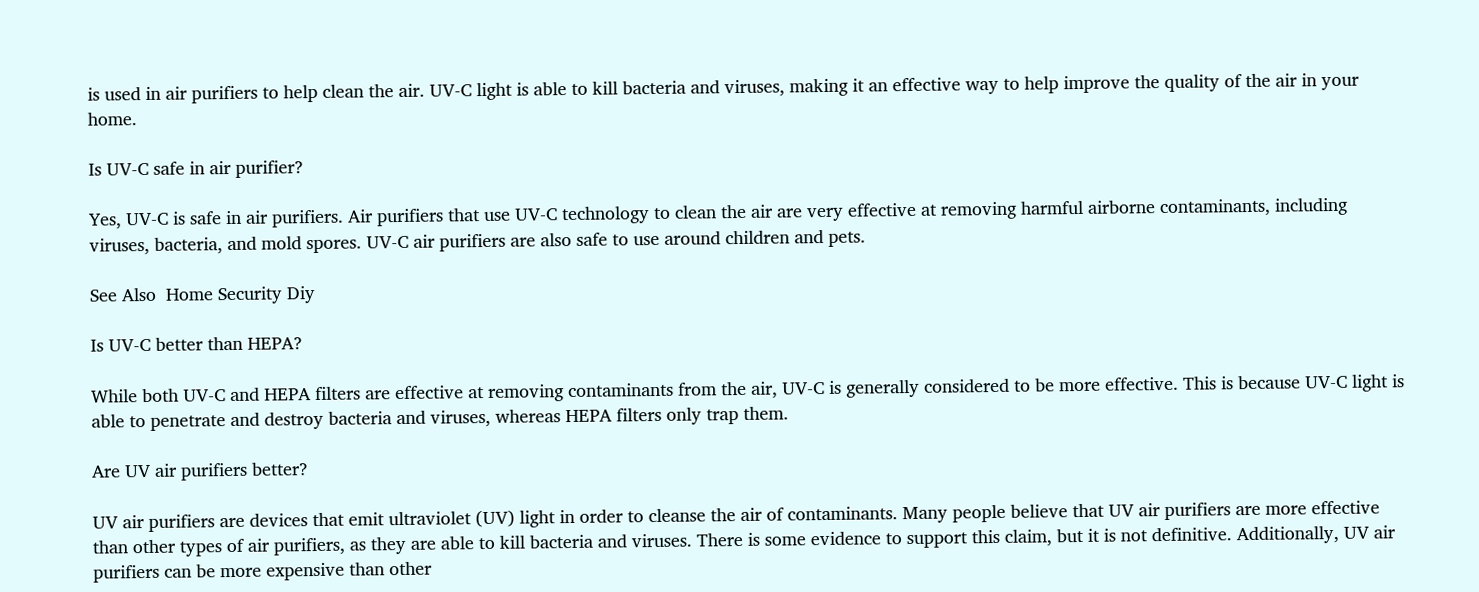is used in air purifiers to help clean the air. UV-C light is able to kill bacteria and viruses, making it an effective way to help improve the quality of the air in your home.

Is UV-C safe in air purifier?

Yes, UV-C is safe in air purifiers. Air purifiers that use UV-C technology to clean the air are very effective at removing harmful airborne contaminants, including viruses, bacteria, and mold spores. UV-C air purifiers are also safe to use around children and pets.

See Also  Home Security Diy

Is UV-C better than HEPA?

While both UV-C and HEPA filters are effective at removing contaminants from the air, UV-C is generally considered to be more effective. This is because UV-C light is able to penetrate and destroy bacteria and viruses, whereas HEPA filters only trap them.

Are UV air purifiers better?

UV air purifiers are devices that emit ultraviolet (UV) light in order to cleanse the air of contaminants. Many people believe that UV air purifiers are more effective than other types of air purifiers, as they are able to kill bacteria and viruses. There is some evidence to support this claim, but it is not definitive. Additionally, UV air purifiers can be more expensive than other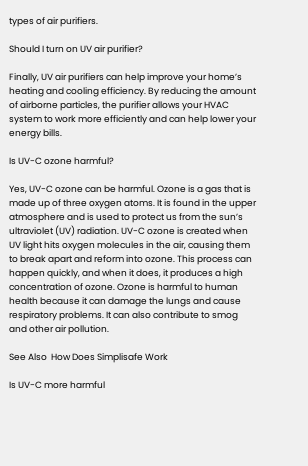types of air purifiers.

Should I turn on UV air purifier?

Finally, UV air purifiers can help improve your home’s heating and cooling efficiency. By reducing the amount of airborne particles, the purifier allows your HVAC system to work more efficiently and can help lower your energy bills.

Is UV-C ozone harmful?

Yes, UV-C ozone can be harmful. Ozone is a gas that is made up of three oxygen atoms. It is found in the upper atmosphere and is used to protect us from the sun’s ultraviolet (UV) radiation. UV-C ozone is created when UV light hits oxygen molecules in the air, causing them to break apart and reform into ozone. This process can happen quickly, and when it does, it produces a high concentration of ozone. Ozone is harmful to human health because it can damage the lungs and cause respiratory problems. It can also contribute to smog and other air pollution.

See Also  How Does Simplisafe Work

Is UV-C more harmful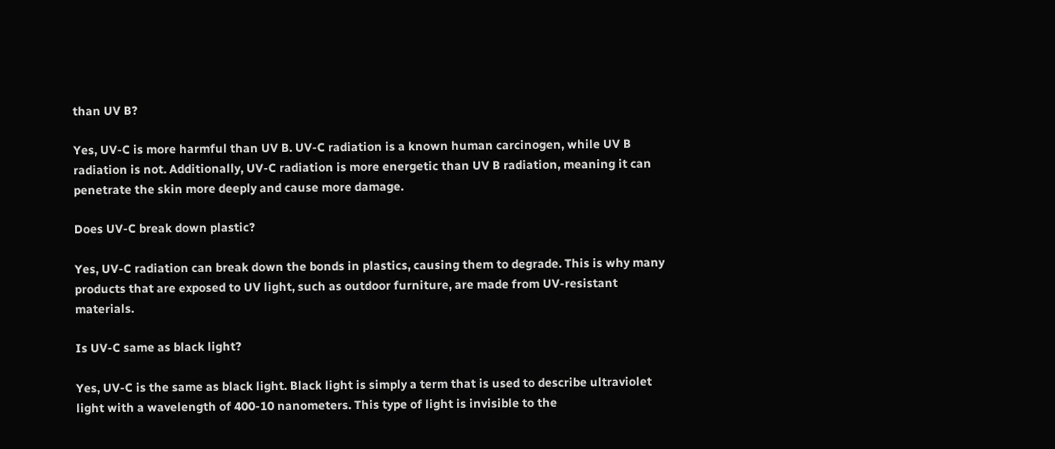than UV B?

Yes, UV-C is more harmful than UV B. UV-C radiation is a known human carcinogen, while UV B radiation is not. Additionally, UV-C radiation is more energetic than UV B radiation, meaning it can penetrate the skin more deeply and cause more damage.

Does UV-C break down plastic?

Yes, UV-C radiation can break down the bonds in plastics, causing them to degrade. This is why many products that are exposed to UV light, such as outdoor furniture, are made from UV-resistant materials.

Is UV-C same as black light?

Yes, UV-C is the same as black light. Black light is simply a term that is used to describe ultraviolet light with a wavelength of 400-10 nanometers. This type of light is invisible to the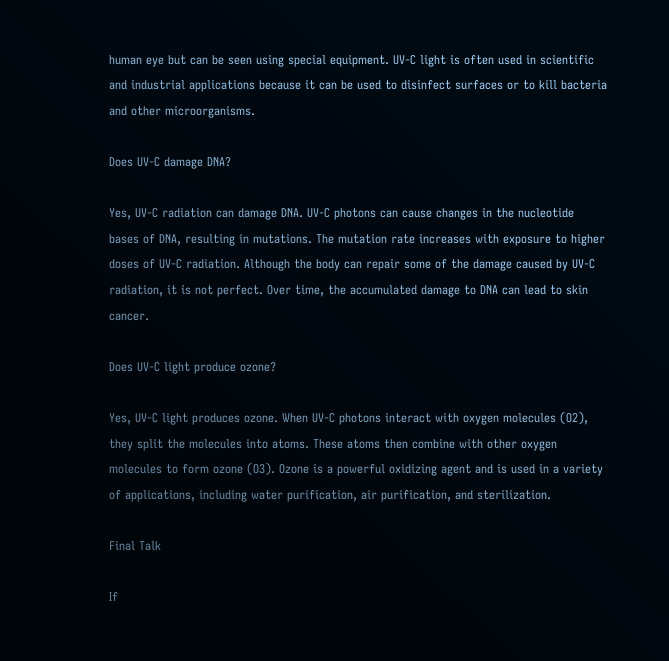human eye but can be seen using special equipment. UV-C light is often used in scientific and industrial applications because it can be used to disinfect surfaces or to kill bacteria and other microorganisms.

Does UV-C damage DNA?

Yes, UV-C radiation can damage DNA. UV-C photons can cause changes in the nucleotide bases of DNA, resulting in mutations. The mutation rate increases with exposure to higher doses of UV-C radiation. Although the body can repair some of the damage caused by UV-C radiation, it is not perfect. Over time, the accumulated damage to DNA can lead to skin cancer.

Does UV-C light produce ozone?

Yes, UV-C light produces ozone. When UV-C photons interact with oxygen molecules (O2), they split the molecules into atoms. These atoms then combine with other oxygen molecules to form ozone (O3). Ozone is a powerful oxidizing agent and is used in a variety of applications, including water purification, air purification, and sterilization.

Final Talk

If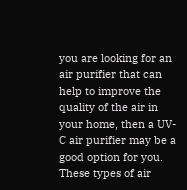you are looking for an air purifier that can help to improve the quality of the air in your home, then a UV-C air purifier may be a good option for you. These types of air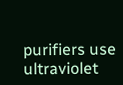purifiers use ultraviolet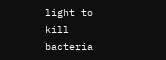light to kill bacteria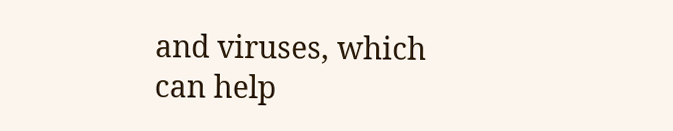and viruses, which can help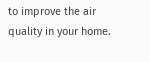to improve the air quality in your home.